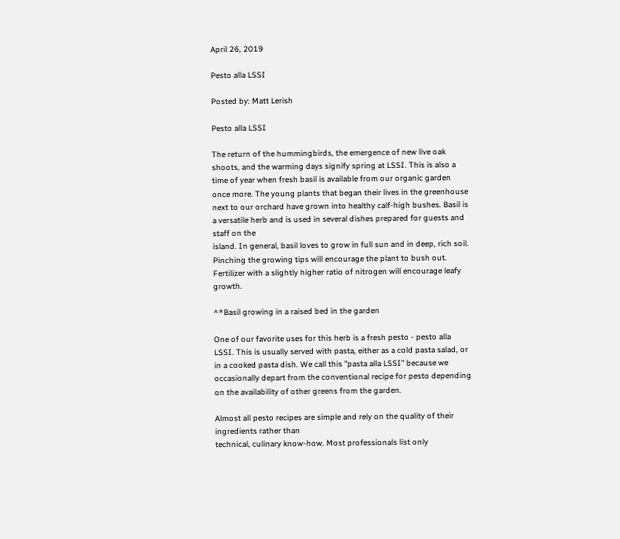April 26, 2019

Pesto alla LSSI

Posted by: Matt Lerish

Pesto alla LSSI

The return of the hummingbirds, the emergence of new live oak shoots, and the warming days signify spring at LSSI. This is also a time of year when fresh basil is available from our organic garden once more. The young plants that began their lives in the greenhouse next to our orchard have grown into healthy calf-high bushes. Basil is a versatile herb and is used in several dishes prepared for guests and staff on the
island. In general, basil loves to grow in full sun and in deep, rich soil. Pinching the growing tips will encourage the plant to bush out. Fertilizer with a slightly higher ratio of nitrogen will encourage leafy growth.

^*Basil growing in a raised bed in the garden

One of our favorite uses for this herb is a fresh pesto - pesto alla LSSI. This is usually served with pasta, either as a cold pasta salad, or in a cooked pasta dish. We call this "pasta alla LSSI" because we occasionally depart from the conventional recipe for pesto depending on the availability of other greens from the garden.

Almost all pesto recipes are simple and rely on the quality of their ingredients rather than
technical, culinary know-how. Most professionals list only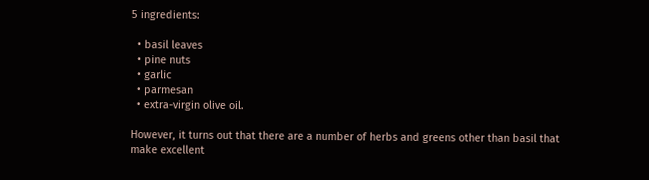5 ingredients:

  • basil leaves
  • pine nuts
  • garlic
  • parmesan
  • extra-virgin olive oil.

However, it turns out that there are a number of herbs and greens other than basil that make excellent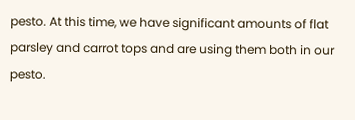pesto. At this time, we have significant amounts of flat parsley and carrot tops and are using them both in our pesto.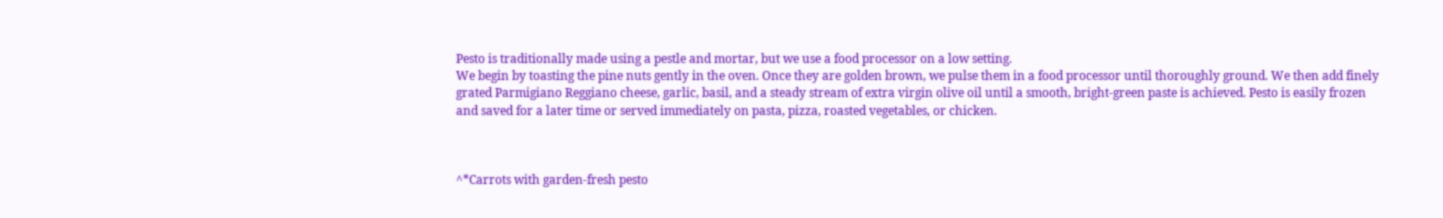Pesto is traditionally made using a pestle and mortar, but we use a food processor on a low setting.
We begin by toasting the pine nuts gently in the oven. Once they are golden brown, we pulse them in a food processor until thoroughly ground. We then add finely grated Parmigiano Reggiano cheese, garlic, basil, and a steady stream of extra virgin olive oil until a smooth, bright-green paste is achieved. Pesto is easily frozen and saved for a later time or served immediately on pasta, pizza, roasted vegetables, or chicken.



^*Carrots with garden-fresh pesto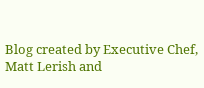Blog created by Executive Chef, Matt Lerish and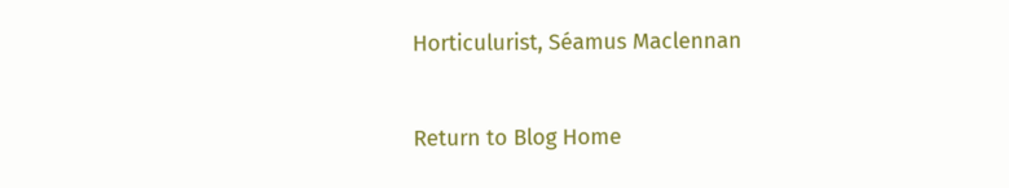Horticulurist, Séamus Maclennan


Return to Blog Home